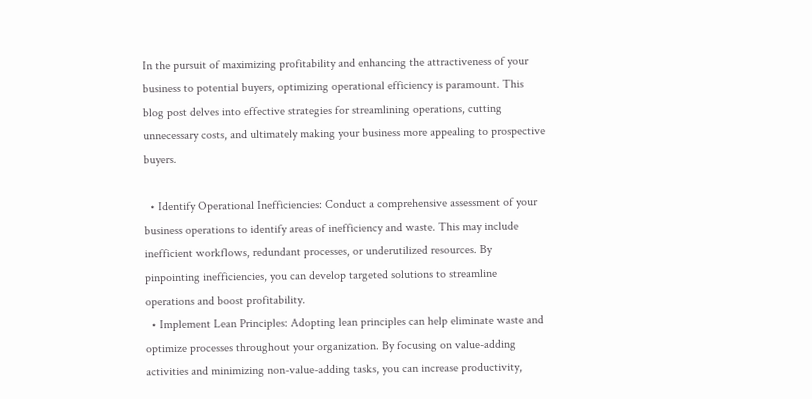In the pursuit of maximizing profitability and enhancing the attractiveness of your business to potential buyers, optimizing operational efficiency is paramount. This blog post delves into effective strategies for streamlining operations, cutting unnecessary costs, and ultimately making your business more appealing to prospective buyers.

  • Identify Operational Inefficiencies: Conduct a comprehensive assessment of your business operations to identify areas of inefficiency and waste. This may include inefficient workflows, redundant processes, or underutilized resources. By pinpointing inefficiencies, you can develop targeted solutions to streamline operations and boost profitability.
  • Implement Lean Principles: Adopting lean principles can help eliminate waste and optimize processes throughout your organization. By focusing on value-adding activities and minimizing non-value-adding tasks, you can increase productivity,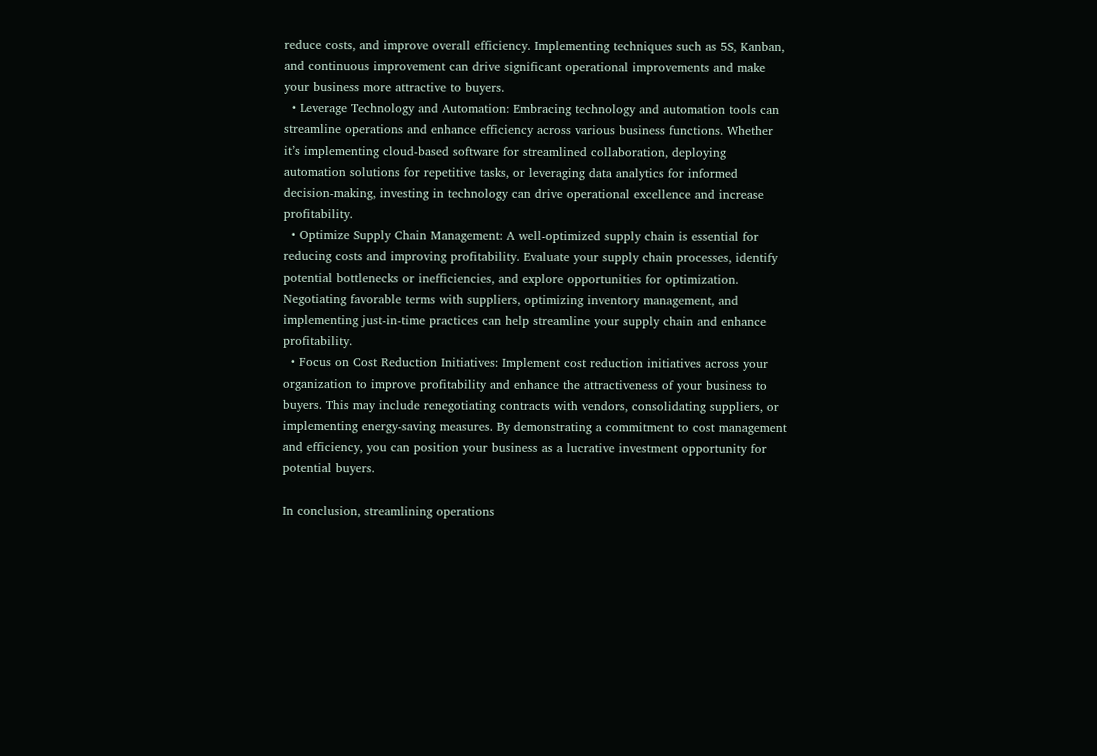reduce costs, and improve overall efficiency. Implementing techniques such as 5S, Kanban, and continuous improvement can drive significant operational improvements and make your business more attractive to buyers.
  • Leverage Technology and Automation: Embracing technology and automation tools can streamline operations and enhance efficiency across various business functions. Whether it’s implementing cloud-based software for streamlined collaboration, deploying automation solutions for repetitive tasks, or leveraging data analytics for informed decision-making, investing in technology can drive operational excellence and increase profitability.
  • Optimize Supply Chain Management: A well-optimized supply chain is essential for reducing costs and improving profitability. Evaluate your supply chain processes, identify potential bottlenecks or inefficiencies, and explore opportunities for optimization. Negotiating favorable terms with suppliers, optimizing inventory management, and implementing just-in-time practices can help streamline your supply chain and enhance profitability.
  • Focus on Cost Reduction Initiatives: Implement cost reduction initiatives across your organization to improve profitability and enhance the attractiveness of your business to buyers. This may include renegotiating contracts with vendors, consolidating suppliers, or implementing energy-saving measures. By demonstrating a commitment to cost management and efficiency, you can position your business as a lucrative investment opportunity for potential buyers.

In conclusion, streamlining operations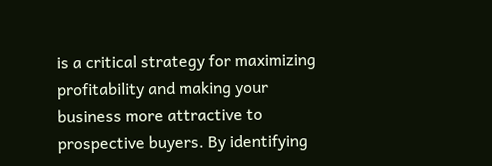is a critical strategy for maximizing profitability and making your business more attractive to prospective buyers. By identifying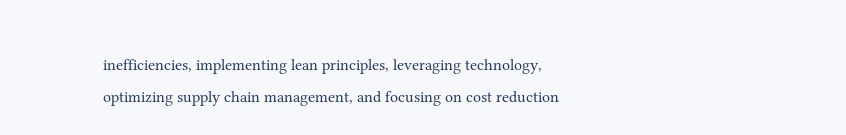inefficiencies, implementing lean principles, leveraging technology, optimizing supply chain management, and focusing on cost reduction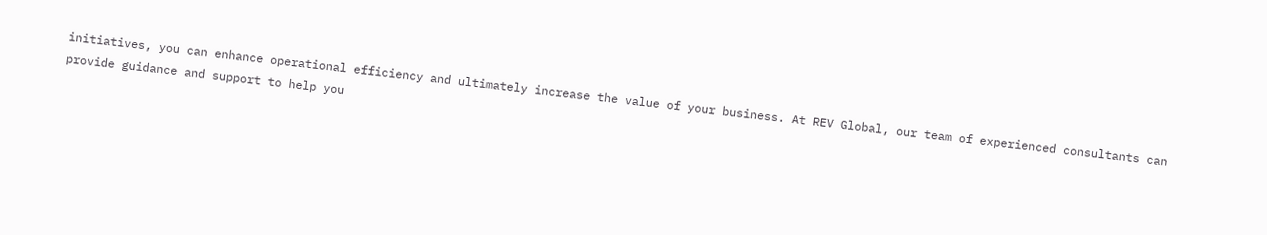initiatives, you can enhance operational efficiency and ultimately increase the value of your business. At REV Global, our team of experienced consultants can provide guidance and support to help you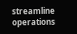streamline operations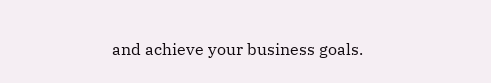and achieve your business goals.